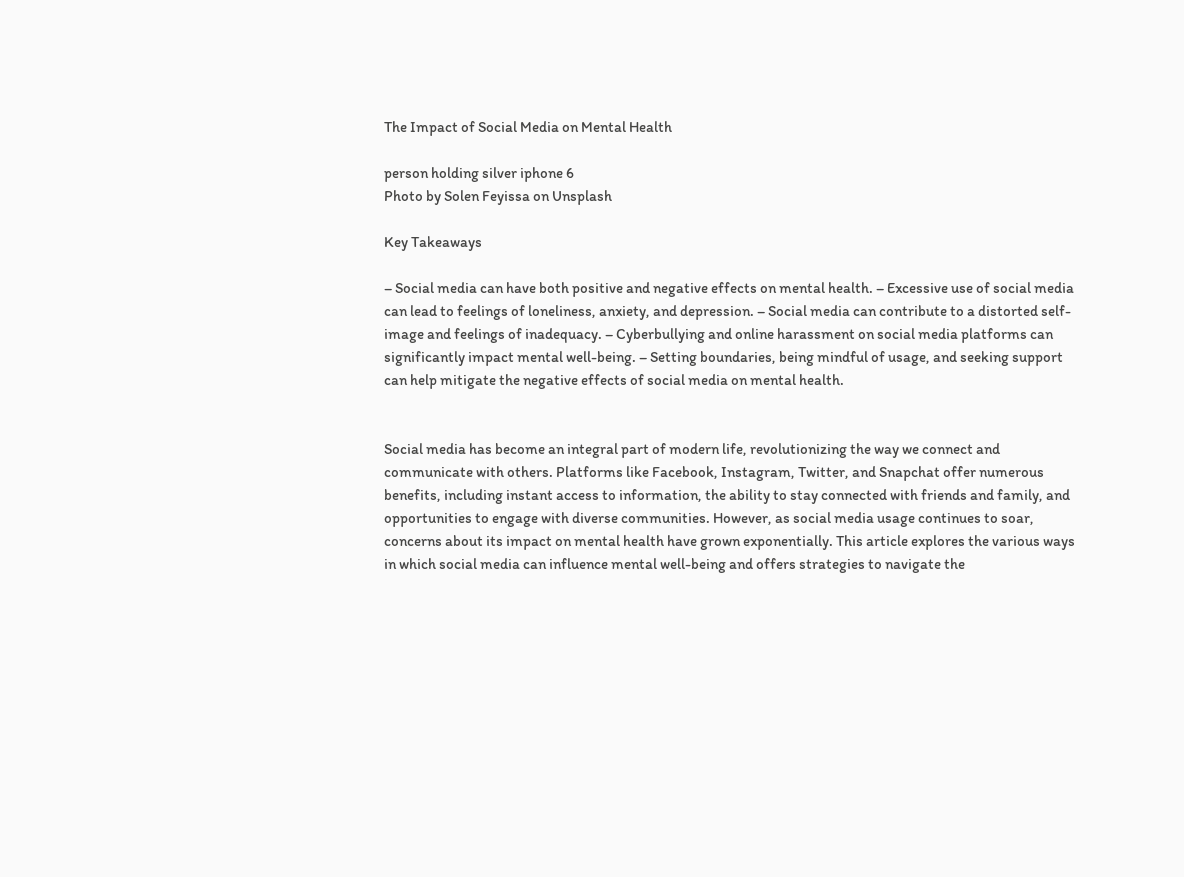The Impact of Social Media on Mental Health

person holding silver iphone 6
Photo by Solen Feyissa on Unsplash

Key Takeaways

– Social media can have both positive and negative effects on mental health. – Excessive use of social media can lead to feelings of loneliness, anxiety, and depression. – Social media can contribute to a distorted self-image and feelings of inadequacy. – Cyberbullying and online harassment on social media platforms can significantly impact mental well-being. – Setting boundaries, being mindful of usage, and seeking support can help mitigate the negative effects of social media on mental health.


Social media has become an integral part of modern life, revolutionizing the way we connect and communicate with others. Platforms like Facebook, Instagram, Twitter, and Snapchat offer numerous benefits, including instant access to information, the ability to stay connected with friends and family, and opportunities to engage with diverse communities. However, as social media usage continues to soar, concerns about its impact on mental health have grown exponentially. This article explores the various ways in which social media can influence mental well-being and offers strategies to navigate the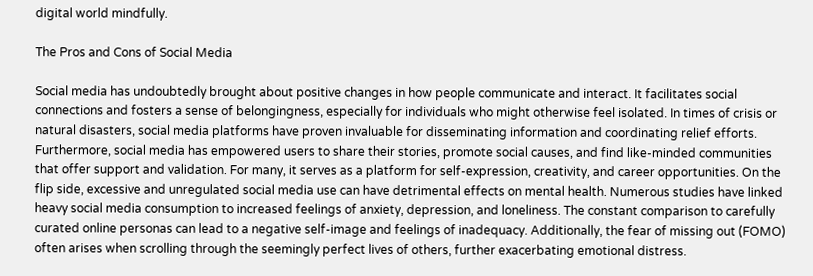digital world mindfully.

The Pros and Cons of Social Media

Social media has undoubtedly brought about positive changes in how people communicate and interact. It facilitates social connections and fosters a sense of belongingness, especially for individuals who might otherwise feel isolated. In times of crisis or natural disasters, social media platforms have proven invaluable for disseminating information and coordinating relief efforts. Furthermore, social media has empowered users to share their stories, promote social causes, and find like-minded communities that offer support and validation. For many, it serves as a platform for self-expression, creativity, and career opportunities. On the flip side, excessive and unregulated social media use can have detrimental effects on mental health. Numerous studies have linked heavy social media consumption to increased feelings of anxiety, depression, and loneliness. The constant comparison to carefully curated online personas can lead to a negative self-image and feelings of inadequacy. Additionally, the fear of missing out (FOMO) often arises when scrolling through the seemingly perfect lives of others, further exacerbating emotional distress.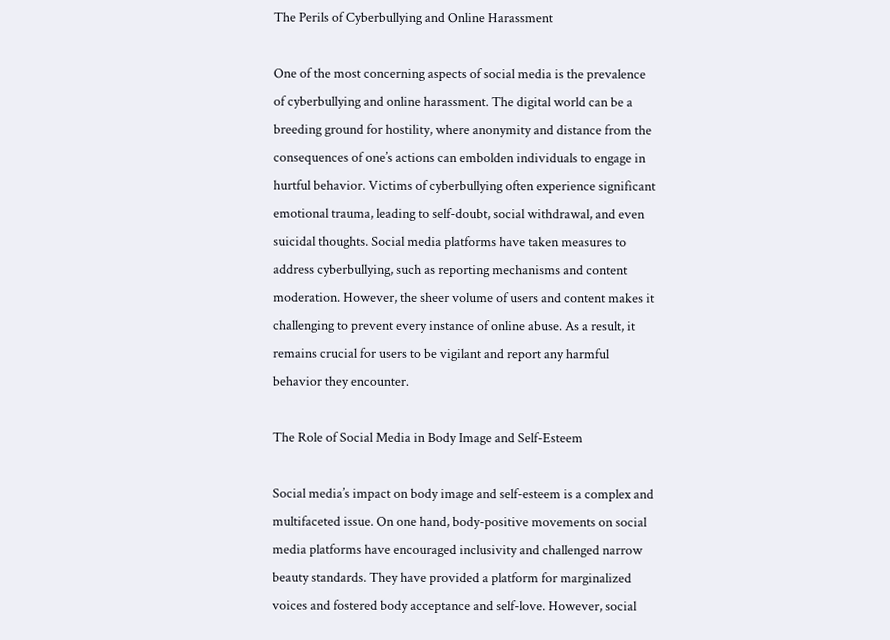The Perils of Cyberbullying and Online Harassment

One of the most concerning aspects of social media is the prevalence of cyberbullying and online harassment. The digital world can be a breeding ground for hostility, where anonymity and distance from the consequences of one’s actions can embolden individuals to engage in hurtful behavior. Victims of cyberbullying often experience significant emotional trauma, leading to self-doubt, social withdrawal, and even suicidal thoughts. Social media platforms have taken measures to address cyberbullying, such as reporting mechanisms and content moderation. However, the sheer volume of users and content makes it challenging to prevent every instance of online abuse. As a result, it remains crucial for users to be vigilant and report any harmful behavior they encounter.

The Role of Social Media in Body Image and Self-Esteem

Social media’s impact on body image and self-esteem is a complex and multifaceted issue. On one hand, body-positive movements on social media platforms have encouraged inclusivity and challenged narrow beauty standards. They have provided a platform for marginalized voices and fostered body acceptance and self-love. However, social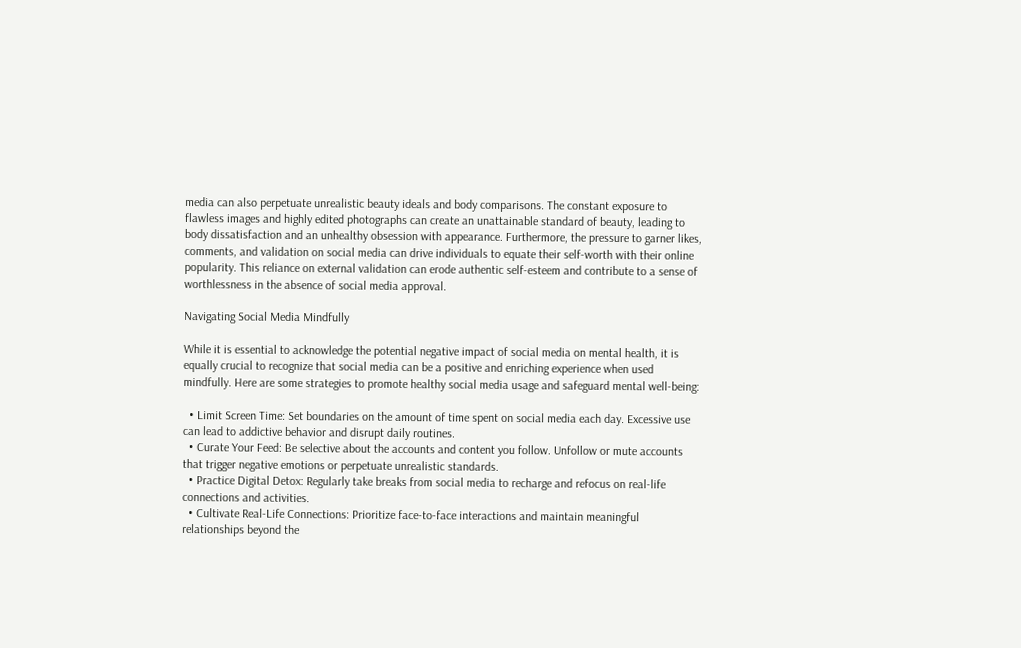media can also perpetuate unrealistic beauty ideals and body comparisons. The constant exposure to flawless images and highly edited photographs can create an unattainable standard of beauty, leading to body dissatisfaction and an unhealthy obsession with appearance. Furthermore, the pressure to garner likes, comments, and validation on social media can drive individuals to equate their self-worth with their online popularity. This reliance on external validation can erode authentic self-esteem and contribute to a sense of worthlessness in the absence of social media approval.

Navigating Social Media Mindfully

While it is essential to acknowledge the potential negative impact of social media on mental health, it is equally crucial to recognize that social media can be a positive and enriching experience when used mindfully. Here are some strategies to promote healthy social media usage and safeguard mental well-being:

  • Limit Screen Time: Set boundaries on the amount of time spent on social media each day. Excessive use can lead to addictive behavior and disrupt daily routines.
  • Curate Your Feed: Be selective about the accounts and content you follow. Unfollow or mute accounts that trigger negative emotions or perpetuate unrealistic standards.
  • Practice Digital Detox: Regularly take breaks from social media to recharge and refocus on real-life connections and activities.
  • Cultivate Real-Life Connections: Prioritize face-to-face interactions and maintain meaningful relationships beyond the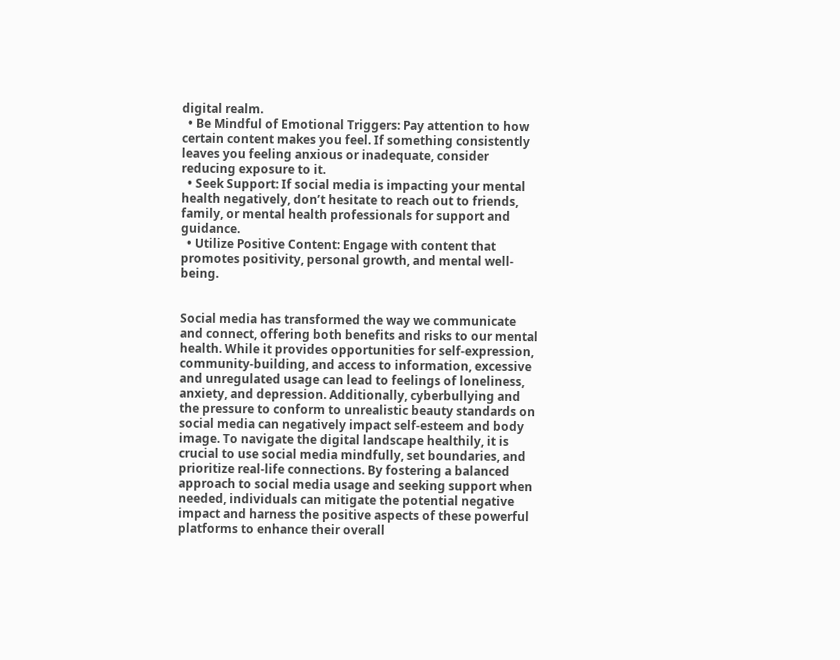digital realm.
  • Be Mindful of Emotional Triggers: Pay attention to how certain content makes you feel. If something consistently leaves you feeling anxious or inadequate, consider reducing exposure to it.
  • Seek Support: If social media is impacting your mental health negatively, don’t hesitate to reach out to friends, family, or mental health professionals for support and guidance.
  • Utilize Positive Content: Engage with content that promotes positivity, personal growth, and mental well-being.


Social media has transformed the way we communicate and connect, offering both benefits and risks to our mental health. While it provides opportunities for self-expression, community-building, and access to information, excessive and unregulated usage can lead to feelings of loneliness, anxiety, and depression. Additionally, cyberbullying and the pressure to conform to unrealistic beauty standards on social media can negatively impact self-esteem and body image. To navigate the digital landscape healthily, it is crucial to use social media mindfully, set boundaries, and prioritize real-life connections. By fostering a balanced approach to social media usage and seeking support when needed, individuals can mitigate the potential negative impact and harness the positive aspects of these powerful platforms to enhance their overall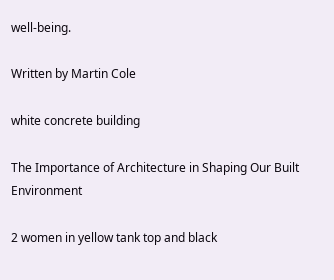well-being.

Written by Martin Cole

white concrete building

The Importance of Architecture in Shaping Our Built Environment

2 women in yellow tank top and black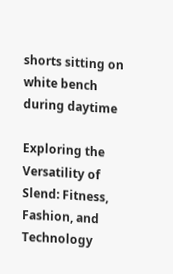shorts sitting on white bench during daytime

Exploring the Versatility of Slend: Fitness, Fashion, and Technology